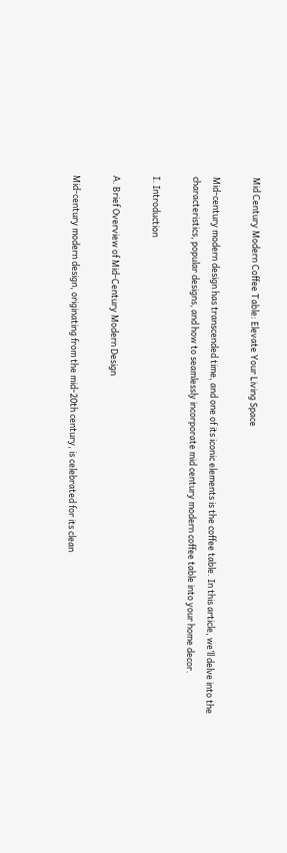Mid Century Modern Coffee Table: Elevate Your Living Space

Mid-century modern design has transcended time, and one of its iconic elements is the coffee table. In this article, we’ll delve into the characteristics, popular designs, and how to seamlessly incorporate mid century modern coffee table into your home decor.

I. Introduction

A. Brief Overview of Mid-Century Modern Design

Mid-century modern design, originating from the mid-20th century, is celebrated for its clean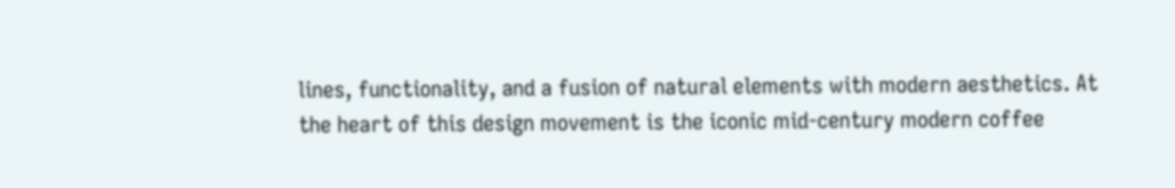lines, functionality, and a fusion of natural elements with modern aesthetics. At the heart of this design movement is the iconic mid-century modern coffee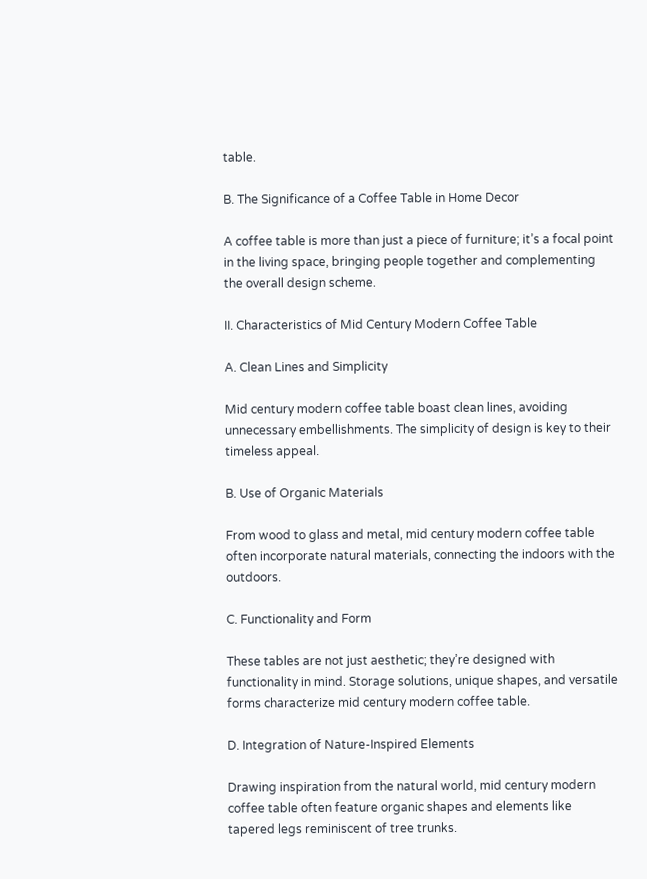table.

B. The Significance of a Coffee Table in Home Decor

A coffee table is more than just a piece of furniture; it’s a focal point in the living space, bringing people together and complementing the overall design scheme.

II. Characteristics of Mid Century Modern Coffee Table

A. Clean Lines and Simplicity

Mid century modern coffee table boast clean lines, avoiding unnecessary embellishments. The simplicity of design is key to their timeless appeal.

B. Use of Organic Materials

From wood to glass and metal, mid century modern coffee table often incorporate natural materials, connecting the indoors with the outdoors.

C. Functionality and Form

These tables are not just aesthetic; they’re designed with functionality in mind. Storage solutions, unique shapes, and versatile forms characterize mid century modern coffee table.

D. Integration of Nature-Inspired Elements

Drawing inspiration from the natural world, mid century modern coffee table often feature organic shapes and elements like tapered legs reminiscent of tree trunks.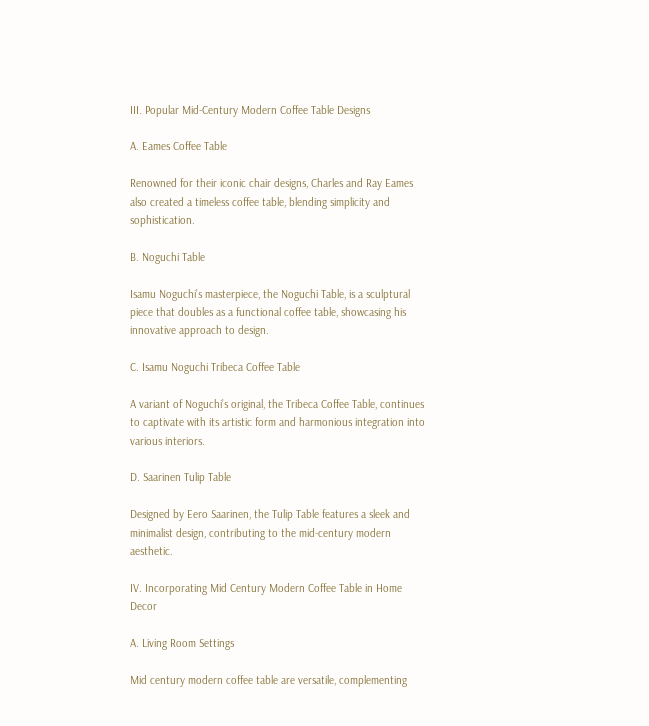III. Popular Mid-Century Modern Coffee Table Designs

A. Eames Coffee Table

Renowned for their iconic chair designs, Charles and Ray Eames also created a timeless coffee table, blending simplicity and sophistication.

B. Noguchi Table

Isamu Noguchi’s masterpiece, the Noguchi Table, is a sculptural piece that doubles as a functional coffee table, showcasing his innovative approach to design.

C. Isamu Noguchi Tribeca Coffee Table

A variant of Noguchi’s original, the Tribeca Coffee Table, continues to captivate with its artistic form and harmonious integration into various interiors.

D. Saarinen Tulip Table

Designed by Eero Saarinen, the Tulip Table features a sleek and minimalist design, contributing to the mid-century modern aesthetic.

IV. Incorporating Mid Century Modern Coffee Table in Home Decor

A. Living Room Settings

Mid century modern coffee table are versatile, complementing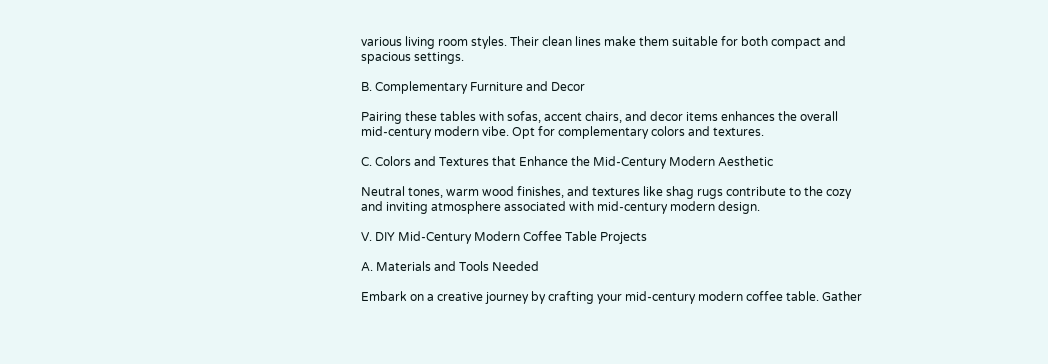various living room styles. Their clean lines make them suitable for both compact and spacious settings.

B. Complementary Furniture and Decor

Pairing these tables with sofas, accent chairs, and decor items enhances the overall mid-century modern vibe. Opt for complementary colors and textures.

C. Colors and Textures that Enhance the Mid-Century Modern Aesthetic

Neutral tones, warm wood finishes, and textures like shag rugs contribute to the cozy and inviting atmosphere associated with mid-century modern design.

V. DIY Mid-Century Modern Coffee Table Projects

A. Materials and Tools Needed

Embark on a creative journey by crafting your mid-century modern coffee table. Gather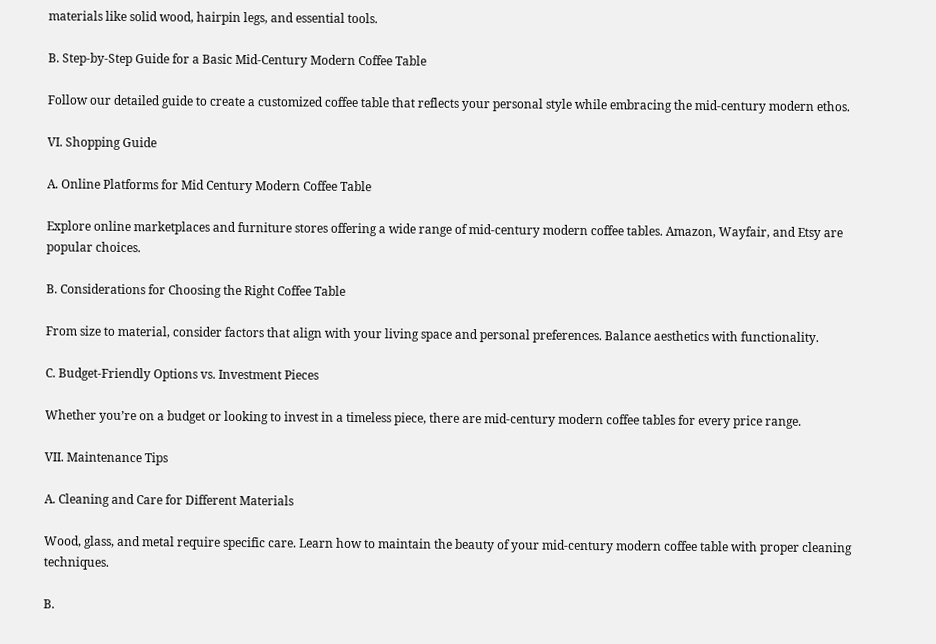materials like solid wood, hairpin legs, and essential tools.

B. Step-by-Step Guide for a Basic Mid-Century Modern Coffee Table

Follow our detailed guide to create a customized coffee table that reflects your personal style while embracing the mid-century modern ethos.

VI. Shopping Guide

A. Online Platforms for Mid Century Modern Coffee Table

Explore online marketplaces and furniture stores offering a wide range of mid-century modern coffee tables. Amazon, Wayfair, and Etsy are popular choices.

B. Considerations for Choosing the Right Coffee Table

From size to material, consider factors that align with your living space and personal preferences. Balance aesthetics with functionality.

C. Budget-Friendly Options vs. Investment Pieces

Whether you’re on a budget or looking to invest in a timeless piece, there are mid-century modern coffee tables for every price range.

VII. Maintenance Tips

A. Cleaning and Care for Different Materials

Wood, glass, and metal require specific care. Learn how to maintain the beauty of your mid-century modern coffee table with proper cleaning techniques.

B.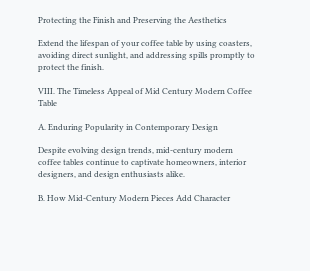Protecting the Finish and Preserving the Aesthetics

Extend the lifespan of your coffee table by using coasters, avoiding direct sunlight, and addressing spills promptly to protect the finish.

VIII. The Timeless Appeal of Mid Century Modern Coffee Table

A. Enduring Popularity in Contemporary Design

Despite evolving design trends, mid-century modern coffee tables continue to captivate homeowners, interior designers, and design enthusiasts alike.

B. How Mid-Century Modern Pieces Add Character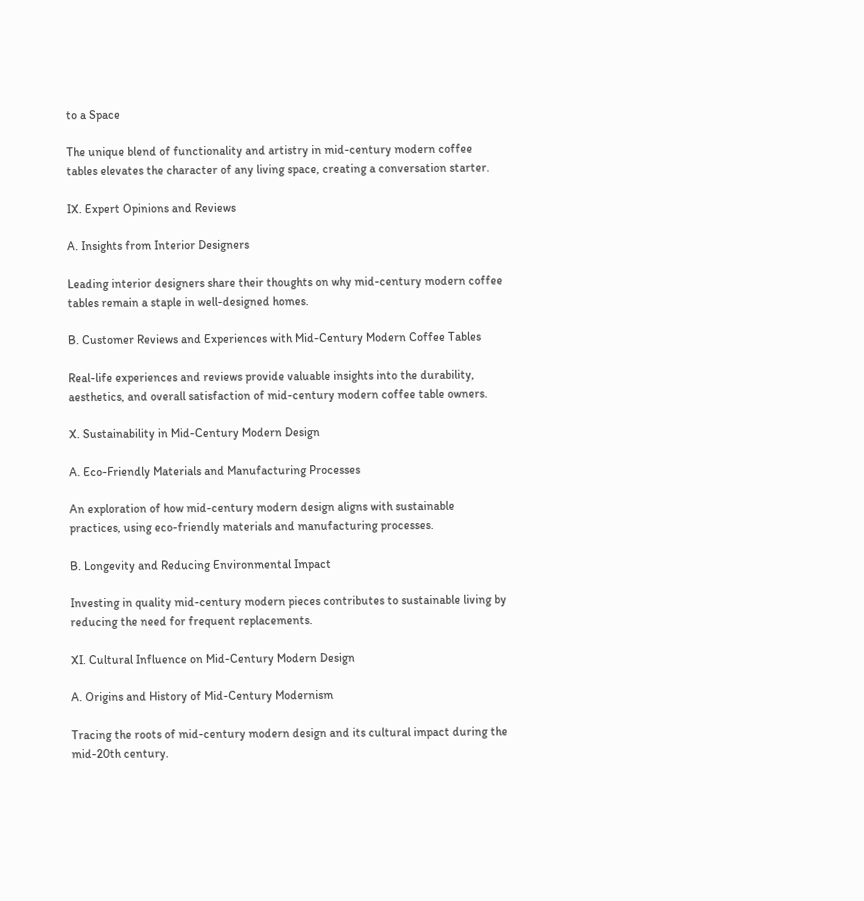to a Space

The unique blend of functionality and artistry in mid-century modern coffee tables elevates the character of any living space, creating a conversation starter.

IX. Expert Opinions and Reviews

A. Insights from Interior Designers

Leading interior designers share their thoughts on why mid-century modern coffee tables remain a staple in well-designed homes.

B. Customer Reviews and Experiences with Mid-Century Modern Coffee Tables

Real-life experiences and reviews provide valuable insights into the durability, aesthetics, and overall satisfaction of mid-century modern coffee table owners.

X. Sustainability in Mid-Century Modern Design

A. Eco-Friendly Materials and Manufacturing Processes

An exploration of how mid-century modern design aligns with sustainable practices, using eco-friendly materials and manufacturing processes.

B. Longevity and Reducing Environmental Impact

Investing in quality mid-century modern pieces contributes to sustainable living by reducing the need for frequent replacements.

XI. Cultural Influence on Mid-Century Modern Design

A. Origins and History of Mid-Century Modernism

Tracing the roots of mid-century modern design and its cultural impact during the mid-20th century.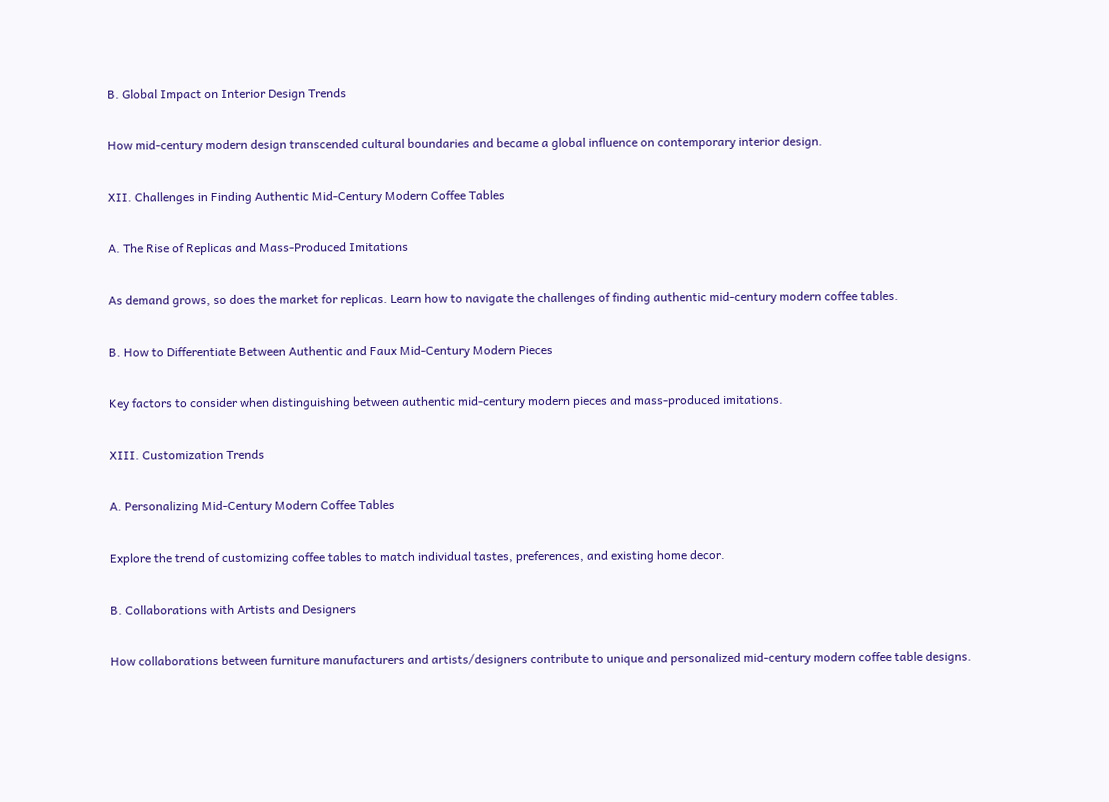B. Global Impact on Interior Design Trends

How mid-century modern design transcended cultural boundaries and became a global influence on contemporary interior design.

XII. Challenges in Finding Authentic Mid-Century Modern Coffee Tables

A. The Rise of Replicas and Mass-Produced Imitations

As demand grows, so does the market for replicas. Learn how to navigate the challenges of finding authentic mid-century modern coffee tables.

B. How to Differentiate Between Authentic and Faux Mid-Century Modern Pieces

Key factors to consider when distinguishing between authentic mid-century modern pieces and mass-produced imitations.

XIII. Customization Trends

A. Personalizing Mid-Century Modern Coffee Tables

Explore the trend of customizing coffee tables to match individual tastes, preferences, and existing home decor.

B. Collaborations with Artists and Designers

How collaborations between furniture manufacturers and artists/designers contribute to unique and personalized mid-century modern coffee table designs.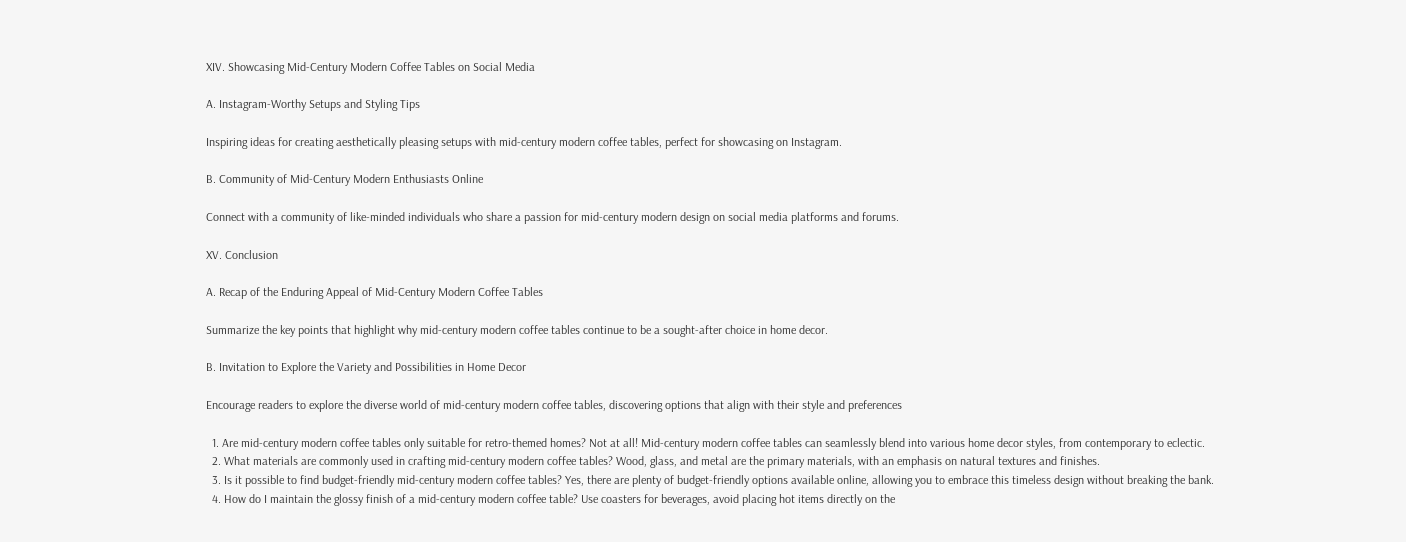XIV. Showcasing Mid-Century Modern Coffee Tables on Social Media

A. Instagram-Worthy Setups and Styling Tips

Inspiring ideas for creating aesthetically pleasing setups with mid-century modern coffee tables, perfect for showcasing on Instagram.

B. Community of Mid-Century Modern Enthusiasts Online

Connect with a community of like-minded individuals who share a passion for mid-century modern design on social media platforms and forums.

XV. Conclusion

A. Recap of the Enduring Appeal of Mid-Century Modern Coffee Tables

Summarize the key points that highlight why mid-century modern coffee tables continue to be a sought-after choice in home decor.

B. Invitation to Explore the Variety and Possibilities in Home Decor

Encourage readers to explore the diverse world of mid-century modern coffee tables, discovering options that align with their style and preferences

  1. Are mid-century modern coffee tables only suitable for retro-themed homes? Not at all! Mid-century modern coffee tables can seamlessly blend into various home decor styles, from contemporary to eclectic.
  2. What materials are commonly used in crafting mid-century modern coffee tables? Wood, glass, and metal are the primary materials, with an emphasis on natural textures and finishes.
  3. Is it possible to find budget-friendly mid-century modern coffee tables? Yes, there are plenty of budget-friendly options available online, allowing you to embrace this timeless design without breaking the bank.
  4. How do I maintain the glossy finish of a mid-century modern coffee table? Use coasters for beverages, avoid placing hot items directly on the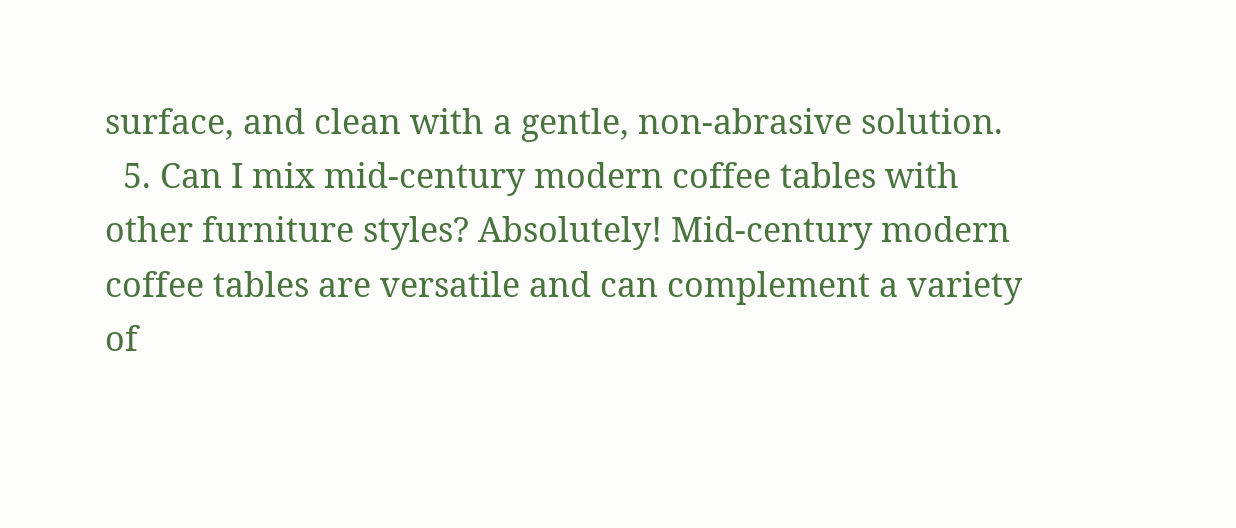surface, and clean with a gentle, non-abrasive solution.
  5. Can I mix mid-century modern coffee tables with other furniture styles? Absolutely! Mid-century modern coffee tables are versatile and can complement a variety of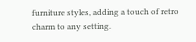furniture styles, adding a touch of retro charm to any setting.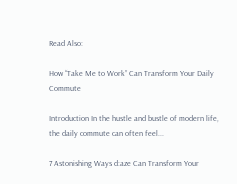Read Also:

How “Take Me to Work” Can Transform Your Daily Commute

Introduction In the hustle and bustle of modern life, the daily commute can often feel...

7 Astonishing Ways d:aze Can Transform Your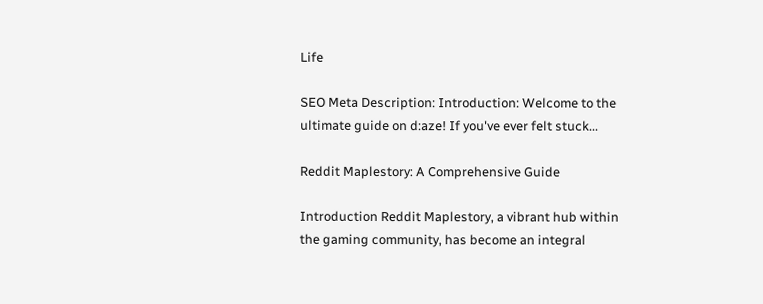Life

SEO Meta Description: Introduction: Welcome to the ultimate guide on d:aze! If you've ever felt stuck...

Reddit Maplestory: A Comprehensive Guide

Introduction Reddit Maplestory, a vibrant hub within the gaming community, has become an integral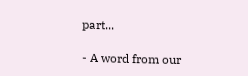part...

- A word from our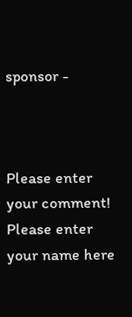sponsor -



Please enter your comment!
Please enter your name here